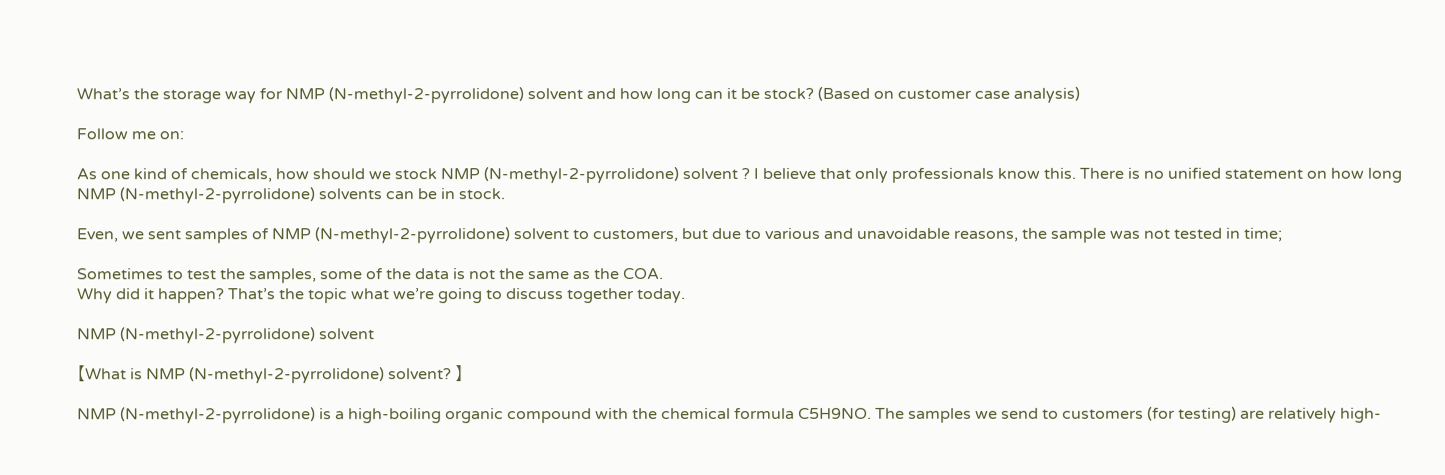What’s the storage way for NMP (N-methyl-2-pyrrolidone) solvent and how long can it be stock? (Based on customer case analysis)

Follow me on:

As one kind of chemicals, how should we stock NMP (N-methyl-2-pyrrolidone) solvent ? I believe that only professionals know this. There is no unified statement on how long NMP (N-methyl-2-pyrrolidone) solvents can be in stock.

Even, we sent samples of NMP (N-methyl-2-pyrrolidone) solvent to customers, but due to various and unavoidable reasons, the sample was not tested in time;

Sometimes to test the samples, some of the data is not the same as the COA.
Why did it happen? That’s the topic what we’re going to discuss together today.

NMP (N-methyl-2-pyrrolidone) solvent

【What is NMP (N-methyl-2-pyrrolidone) solvent? 】

NMP (N-methyl-2-pyrrolidone) is a high-boiling organic compound with the chemical formula C5H9NO. The samples we send to customers (for testing) are relatively high-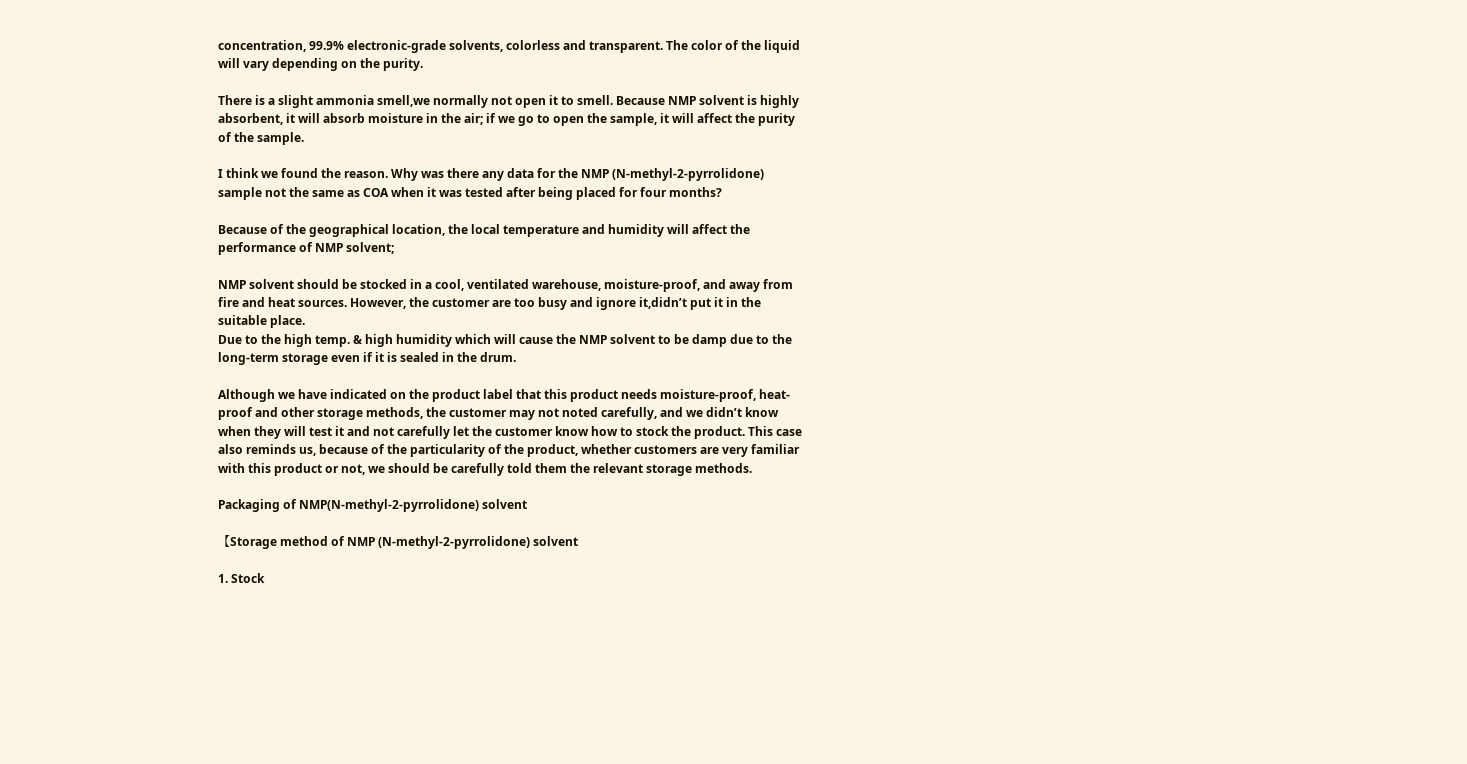concentration, 99.9% electronic-grade solvents, colorless and transparent. The color of the liquid will vary depending on the purity.

There is a slight ammonia smell,we normally not open it to smell. Because NMP solvent is highly absorbent, it will absorb moisture in the air; if we go to open the sample, it will affect the purity of the sample.

I think we found the reason. Why was there any data for the NMP (N-methyl-2-pyrrolidone) sample not the same as COA when it was tested after being placed for four months?

Because of the geographical location, the local temperature and humidity will affect the performance of NMP solvent;

NMP solvent should be stocked in a cool, ventilated warehouse, moisture-proof, and away from fire and heat sources. However, the customer are too busy and ignore it,didn’t put it in the suitable place.
Due to the high temp. & high humidity which will cause the NMP solvent to be damp due to the long-term storage even if it is sealed in the drum.

Although we have indicated on the product label that this product needs moisture-proof, heat-proof and other storage methods, the customer may not noted carefully, and we didn’t know when they will test it and not carefully let the customer know how to stock the product. This case also reminds us, because of the particularity of the product, whether customers are very familiar with this product or not, we should be carefully told them the relevant storage methods.

Packaging of NMP(N-methyl-2-pyrrolidone) solvent

【Storage method of NMP (N-methyl-2-pyrrolidone) solvent

1. Stock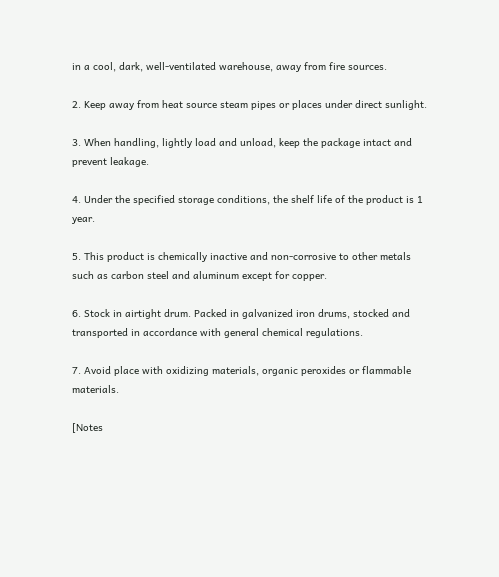in a cool, dark, well-ventilated warehouse, away from fire sources.

2. Keep away from heat source steam pipes or places under direct sunlight.

3. When handling, lightly load and unload, keep the package intact and prevent leakage.

4. Under the specified storage conditions, the shelf life of the product is 1 year.

5. This product is chemically inactive and non-corrosive to other metals such as carbon steel and aluminum except for copper.

6. Stock in airtight drum. Packed in galvanized iron drums, stocked and transported in accordance with general chemical regulations.

7. Avoid place with oxidizing materials, organic peroxides or flammable materials.

[Notes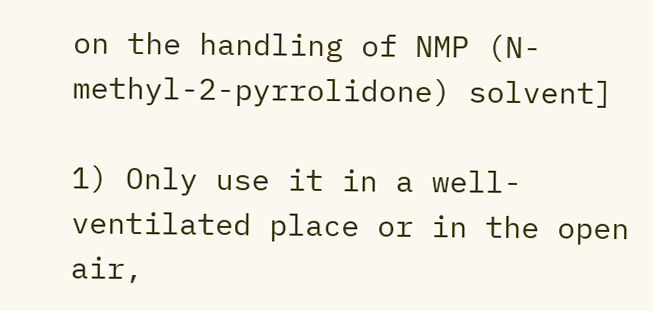on the handling of NMP (N-methyl-2-pyrrolidone) solvent]

1) Only use it in a well-ventilated place or in the open air,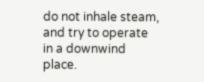do not inhale steam, and try to operate in a downwind place.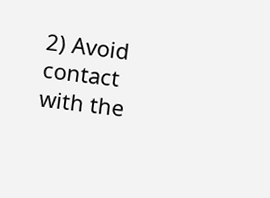2) Avoid contact with the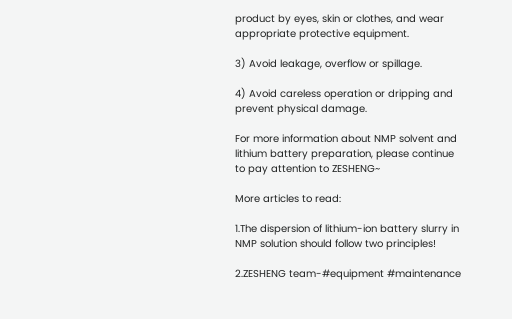product by eyes, skin or clothes, and wear appropriate protective equipment.

3) Avoid leakage, overflow or spillage.

4) Avoid careless operation or dripping and prevent physical damage.

For more information about NMP solvent and lithium battery preparation, please continue to pay attention to ZESHENG~

More articles to read:

1.The dispersion of lithium-ion battery slurry in NMP solution should follow two principles!

2.ZESHENG team-#equipment #maintenance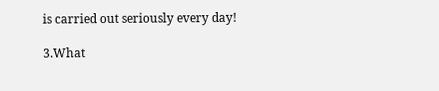is carried out seriously every day!

3.What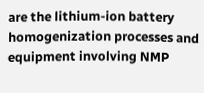are the lithium-ion battery homogenization processes and equipment involving NMP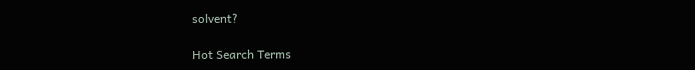solvent?

Hot Search Terms